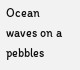Ocean waves on a pebbles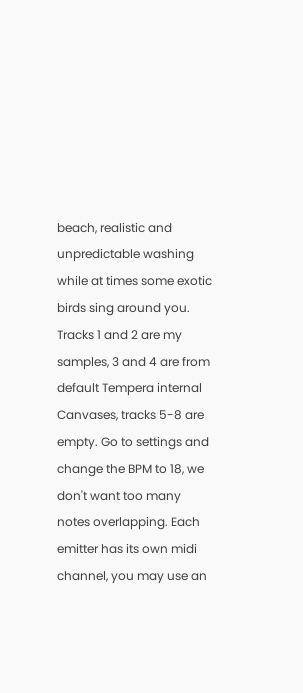beach, realistic and unpredictable washing while at times some exotic birds sing around you. Tracks 1 and 2 are my samples, 3 and 4 are from default Tempera internal Canvases, tracks 5-8 are empty. Go to settings and change the BPM to 18, we don't want too many notes overlapping. Each emitter has its own midi channel, you may use an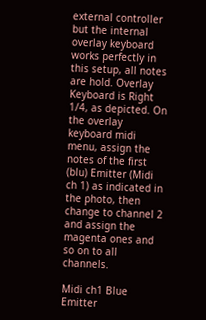external controller but the internal overlay keyboard works perfectly in this setup, all notes are hold. Overlay Keyboard is Right 1/4, as depicted. On the overlay keyboard midi menu, assign the notes of the first (blu) Emitter (Midi ch 1) as indicated in the photo, then change to channel 2 and assign the magenta ones and so on to all channels.

Midi ch1 Blue Emitter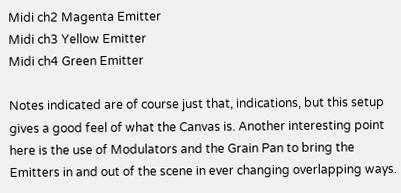Midi ch2 Magenta Emitter
Midi ch3 Yellow Emitter
Midi ch4 Green Emitter

Notes indicated are of course just that, indications, but this setup gives a good feel of what the Canvas is. Another interesting point here is the use of Modulators and the Grain Pan to bring the Emitters in and out of the scene in ever changing overlapping ways.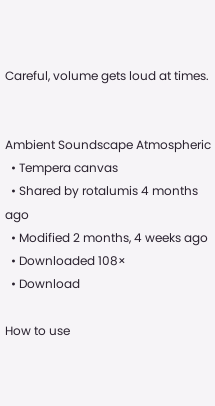Careful, volume gets loud at times.


Ambient Soundscape Atmospheric
  • Tempera canvas
  • Shared by rotalumis 4 months ago
  • Modified 2 months, 4 weeks ago
  • Downloaded 108×
  • Download

How to use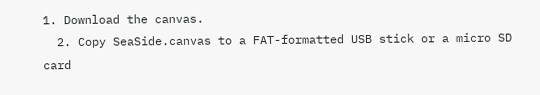1. Download the canvas.
  2. Copy SeaSide.canvas to a FAT-formatted USB stick or a micro SD card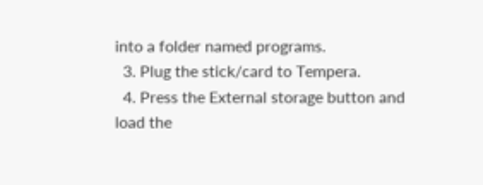into a folder named programs.
  3. Plug the stick/card to Tempera.
  4. Press the External storage button and load the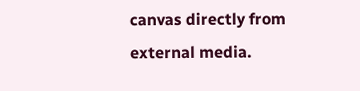canvas directly from external media.